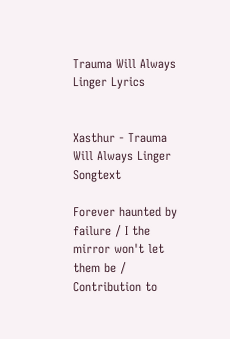Trauma Will Always Linger Lyrics


Xasthur - Trauma Will Always Linger Songtext

Forever haunted by failure / I the mirror won't let them be / Contribution to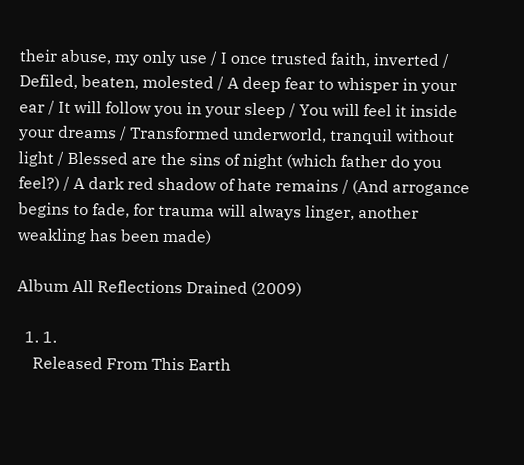their abuse, my only use / I once trusted faith, inverted / Defiled, beaten, molested / A deep fear to whisper in your ear / It will follow you in your sleep / You will feel it inside your dreams / Transformed underworld, tranquil without light / Blessed are the sins of night (which father do you feel?) / A dark red shadow of hate remains / (And arrogance begins to fade, for trauma will always linger, another weakling has been made)

Album All Reflections Drained (2009)

  1. 1.
    Released From This Earth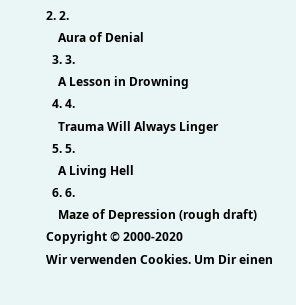2. 2.
    Aura of Denial
  3. 3.
    A Lesson in Drowning
  4. 4.
    Trauma Will Always Linger
  5. 5.
    A Living Hell
  6. 6.
    Maze of Depression (rough draft)
Copyright © 2000-2020
Wir verwenden Cookies. Um Dir einen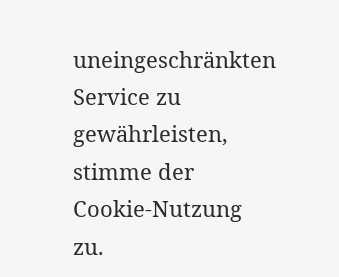uneingeschränkten Service zu gewährleisten, stimme der Cookie-Nutzung zu.